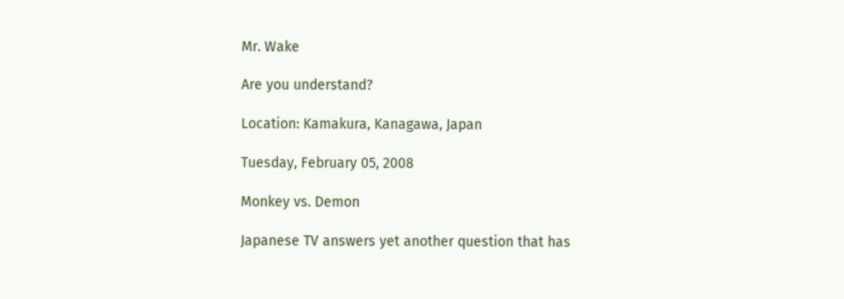Mr. Wake

Are you understand?

Location: Kamakura, Kanagawa, Japan

Tuesday, February 05, 2008

Monkey vs. Demon

Japanese TV answers yet another question that has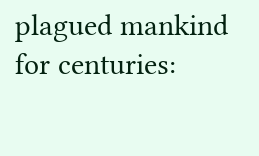plagued mankind for centuries: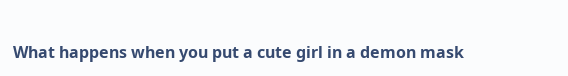What happens when you put a cute girl in a demon mask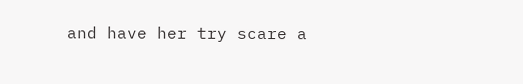and have her try scare a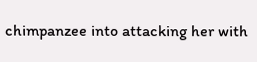chimpanzee into attacking her with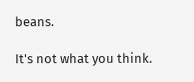beans.

It's not what you think.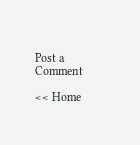Post a Comment

<< Home